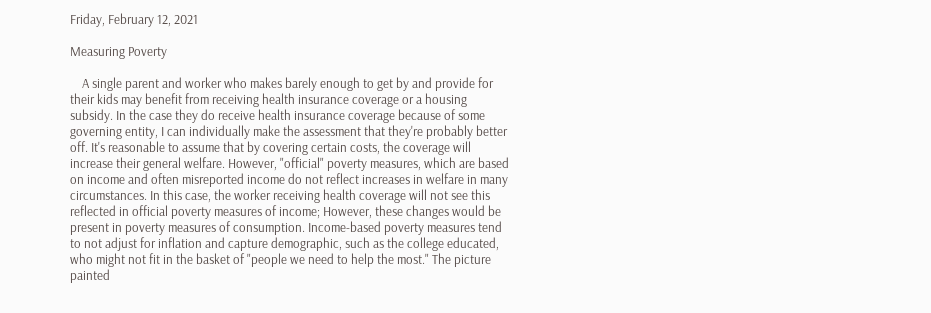Friday, February 12, 2021

Measuring Poverty

    A single parent and worker who makes barely enough to get by and provide for their kids may benefit from receiving health insurance coverage or a housing subsidy. In the case they do receive health insurance coverage because of some governing entity, I can individually make the assessment that they're probably better off. It's reasonable to assume that by covering certain costs, the coverage will increase their general welfare. However, "official" poverty measures, which are based on income and often misreported income do not reflect increases in welfare in many circumstances. In this case, the worker receiving health coverage will not see this reflected in official poverty measures of income; However, these changes would be present in poverty measures of consumption. Income-based poverty measures tend to not adjust for inflation and capture demographic, such as the college educated, who might not fit in the basket of "people we need to help the most." The picture painted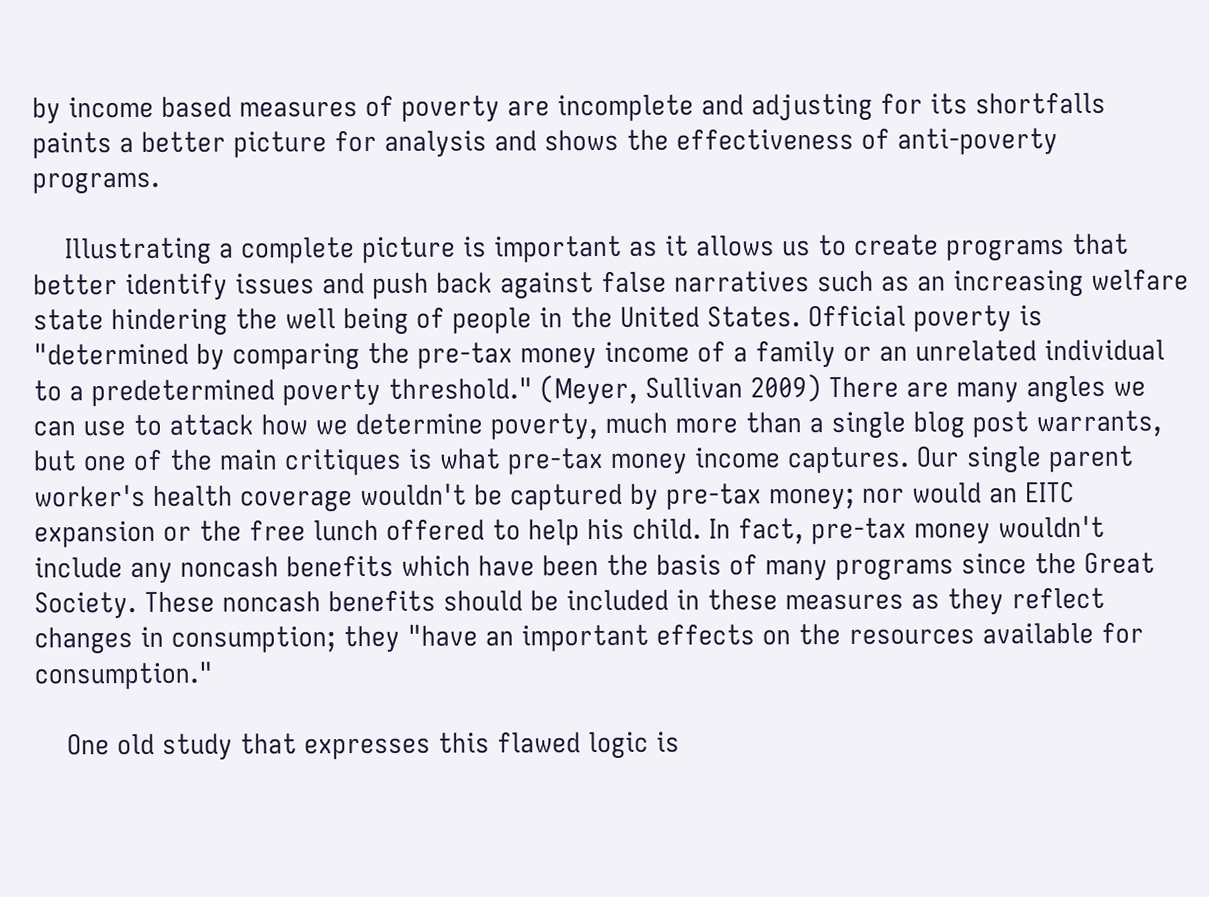by income based measures of poverty are incomplete and adjusting for its shortfalls paints a better picture for analysis and shows the effectiveness of anti-poverty programs.

    Illustrating a complete picture is important as it allows us to create programs that better identify issues and push back against false narratives such as an increasing welfare state hindering the well being of people in the United States. Official poverty is "determined by comparing the pre-tax money income of a family or an unrelated individual to a predetermined poverty threshold." (Meyer, Sullivan 2009) There are many angles we can use to attack how we determine poverty, much more than a single blog post warrants, but one of the main critiques is what pre-tax money income captures. Our single parent worker's health coverage wouldn't be captured by pre-tax money; nor would an EITC expansion or the free lunch offered to help his child. In fact, pre-tax money wouldn't include any noncash benefits which have been the basis of many programs since the Great Society. These noncash benefits should be included in these measures as they reflect changes in consumption; they "have an important effects on the resources available for consumption."

    One old study that expresses this flawed logic is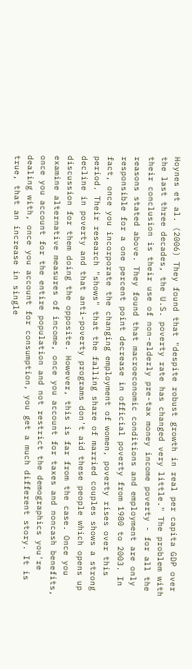Hoynes et al. (2006) They found that "despite robust growth in real per capita GDP over the last three decades, the U.S. poverty rate has changed very little." The problem with their conclusion is their use of non-elderly pre-tax money income poverty - for all the reasons stated above. They found that macroeconomic conditions and employment are only responsible for a one percent point decrease in official poverty from 1980 to 2003. In fact, once you incorporate the changing employment of women, poverty rises over this period. Their research "shows" that the falling share of married couples shows a strong decline in poverty and that anti-poverty programs don't aid these people which opens up discussion for them doing the opposite. However, this is far from the case. Once you examine alternative measures of income, once you account for taxes and noncash benefits, once you account for the entire population and not restrict the demographics you're dealing with, once you account for consumption, you get a much different story. It is true, that an increase in single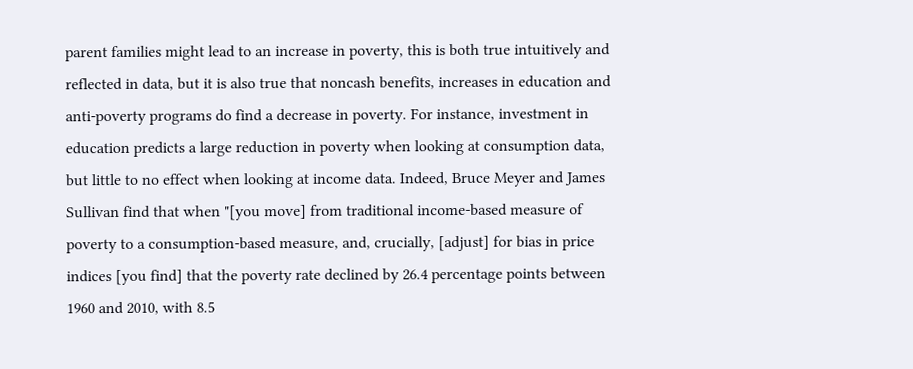parent families might lead to an increase in poverty, this is both true intuitively and reflected in data, but it is also true that noncash benefits, increases in education and anti-poverty programs do find a decrease in poverty. For instance, investment in education predicts a large reduction in poverty when looking at consumption data, but little to no effect when looking at income data. Indeed, Bruce Meyer and James Sullivan find that when "[you move] from traditional income-based measure of poverty to a consumption-based measure, and, crucially, [adjust] for bias in price indices [you find] that the poverty rate declined by 26.4 percentage points between 1960 and 2010, with 8.5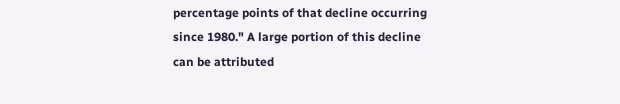percentage points of that decline occurring since 1980." A large portion of this decline can be attributed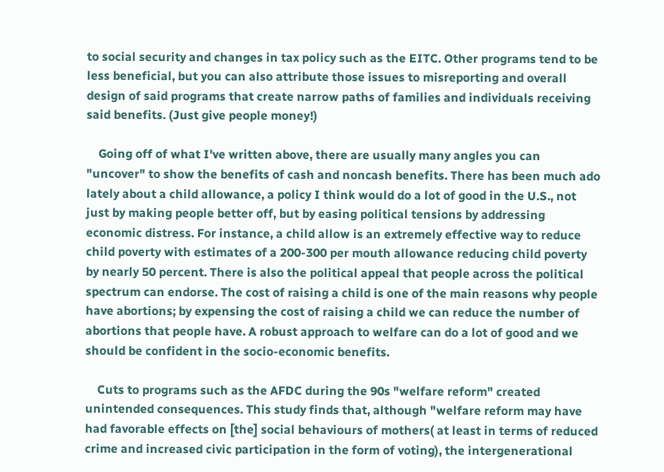to social security and changes in tax policy such as the EITC. Other programs tend to be less beneficial, but you can also attribute those issues to misreporting and overall design of said programs that create narrow paths of families and individuals receiving said benefits. (Just give people money!)

    Going off of what I've written above, there are usually many angles you can "uncover" to show the benefits of cash and noncash benefits. There has been much ado lately about a child allowance, a policy I think would do a lot of good in the U.S., not just by making people better off, but by easing political tensions by addressing economic distress. For instance, a child allow is an extremely effective way to reduce child poverty with estimates of a 200-300 per mouth allowance reducing child poverty by nearly 50 percent. There is also the political appeal that people across the political spectrum can endorse. The cost of raising a child is one of the main reasons why people have abortions; by expensing the cost of raising a child we can reduce the number of abortions that people have. A robust approach to welfare can do a lot of good and we should be confident in the socio-economic benefits.

    Cuts to programs such as the AFDC during the 90s "welfare reform" created unintended consequences. This study finds that, although "welfare reform may have had favorable effects on [the] social behaviours of mothers( at least in terms of reduced crime and increased civic participation in the form of voting), the intergenerational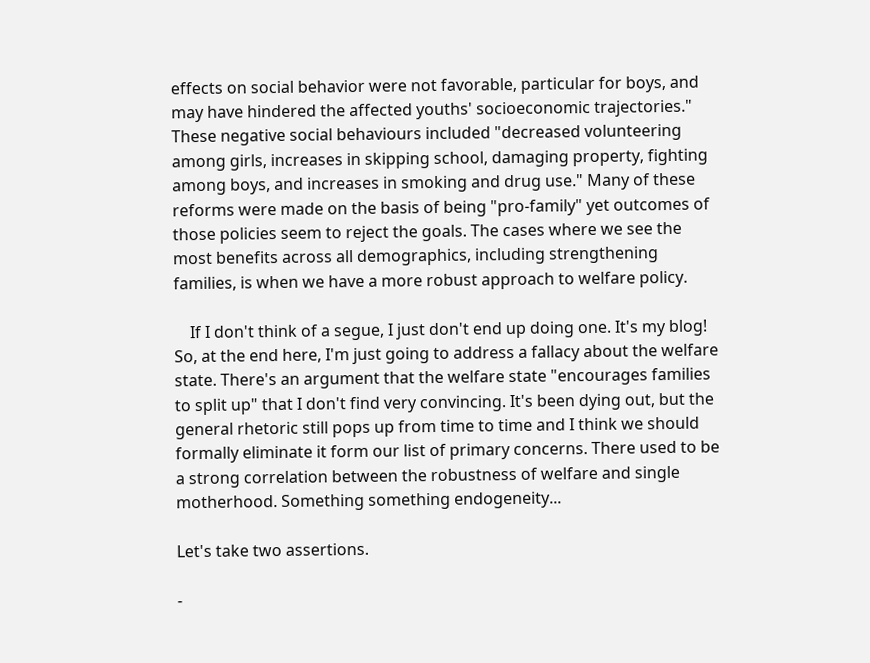effects on social behavior were not favorable, particular for boys, and may have hindered the affected youths' socioeconomic trajectories." These negative social behaviours included "decreased volunteering among girls, increases in skipping school, damaging property, fighting among boys, and increases in smoking and drug use." Many of these reforms were made on the basis of being "pro-family" yet outcomes of those policies seem to reject the goals. The cases where we see the most benefits across all demographics, including strengthening families, is when we have a more robust approach to welfare policy.

    If I don't think of a segue, I just don't end up doing one. It's my blog! So, at the end here, I'm just going to address a fallacy about the welfare state. There's an argument that the welfare state "encourages families to split up" that I don't find very convincing. It's been dying out, but the general rhetoric still pops up from time to time and I think we should formally eliminate it form our list of primary concerns. There used to be a strong correlation between the robustness of welfare and single motherhood. Something something endogeneity...

Let's take two assertions.

-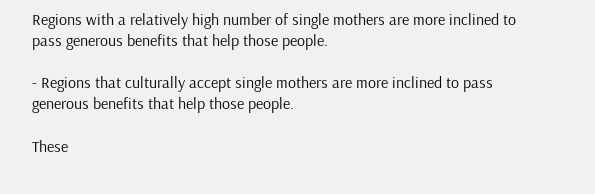Regions with a relatively high number of single mothers are more inclined to pass generous benefits that help those people.

- Regions that culturally accept single mothers are more inclined to pass generous benefits that help those people.

These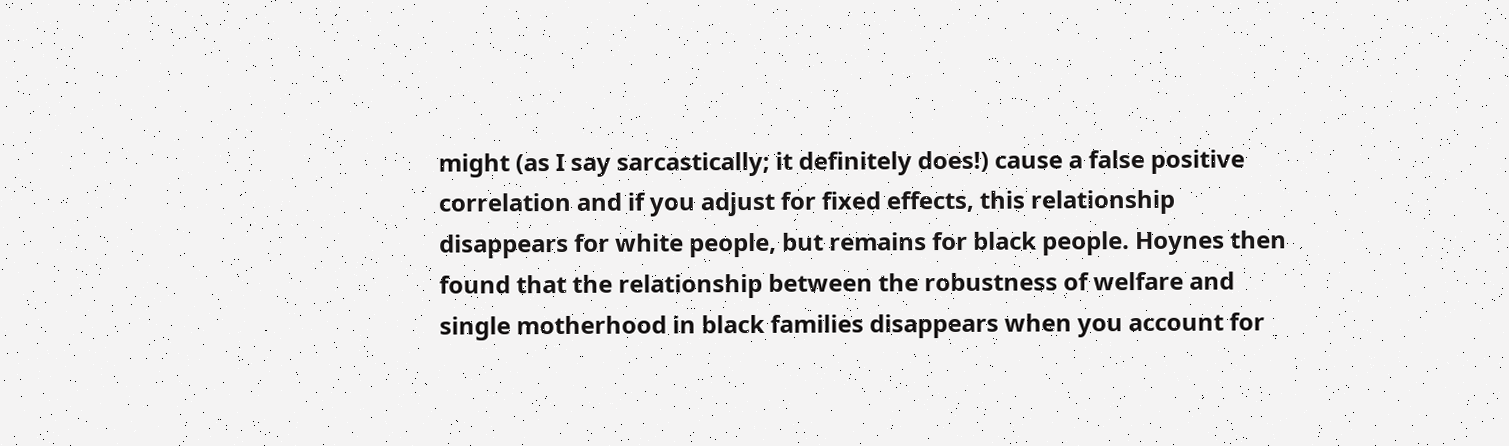might (as I say sarcastically; it definitely does!) cause a false positive correlation and if you adjust for fixed effects, this relationship disappears for white people, but remains for black people. Hoynes then found that the relationship between the robustness of welfare and single motherhood in black families disappears when you account for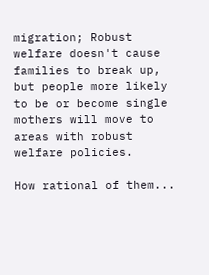migration; Robust welfare doesn't cause families to break up, but people more likely to be or become single mothers will move to areas with robust welfare policies.

How rational of them...